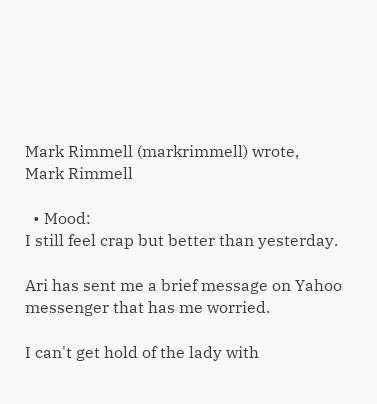Mark Rimmell (markrimmell) wrote,
Mark Rimmell

  • Mood:
I still feel crap but better than yesterday.

Ari has sent me a brief message on Yahoo messenger that has me worried.

I can't get hold of the lady with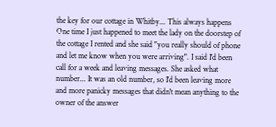the key for our cottage in Whitby... This always happens One time I just happened to meet the lady on the doorstep of the cottage I rented and she said "you really should of phone and let me know when you were arriving". I said I'd been call for a week and leaving messages. She asked what number... It was an old number, so I'd been leaving more and more panicky messages that didn't mean anything to the owner of the answer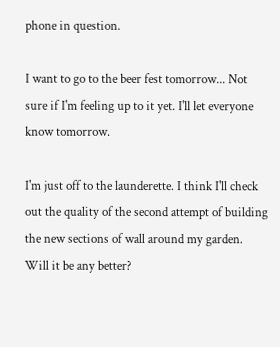phone in question.

I want to go to the beer fest tomorrow... Not sure if I'm feeling up to it yet. I'll let everyone know tomorrow.

I'm just off to the launderette. I think I'll check out the quality of the second attempt of building the new sections of wall around my garden. Will it be any better?